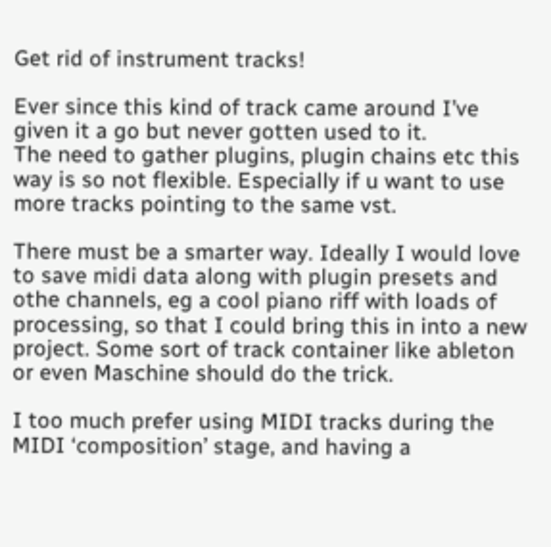Get rid of instrument tracks!

Ever since this kind of track came around I’ve given it a go but never gotten used to it.
The need to gather plugins, plugin chains etc this way is so not flexible. Especially if u want to use more tracks pointing to the same vst.

There must be a smarter way. Ideally I would love to save midi data along with plugin presets and othe channels, eg a cool piano riff with loads of processing, so that I could bring this in into a new project. Some sort of track container like ableton or even Maschine should do the trick.

I too much prefer using MIDI tracks during the MIDI ‘composition’ stage, and having a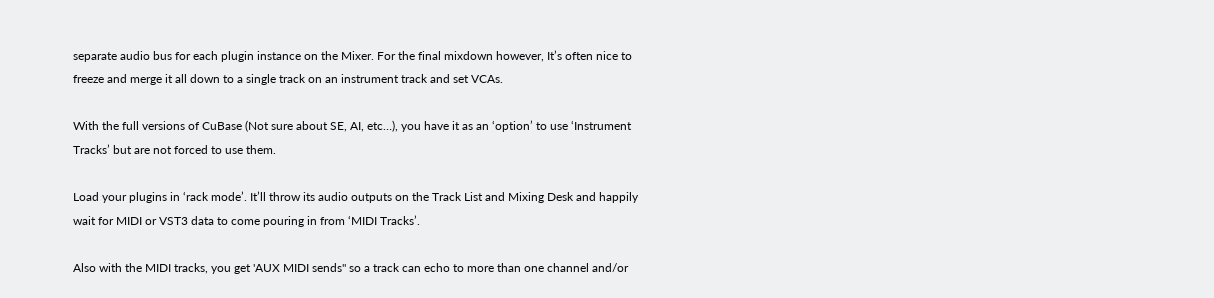separate audio bus for each plugin instance on the Mixer. For the final mixdown however, It’s often nice to freeze and merge it all down to a single track on an instrument track and set VCAs.

With the full versions of CuBase (Not sure about SE, AI, etc…), you have it as an ‘option’ to use ‘Instrument Tracks’ but are not forced to use them.

Load your plugins in ‘rack mode’. It’ll throw its audio outputs on the Track List and Mixing Desk and happily wait for MIDI or VST3 data to come pouring in from ‘MIDI Tracks’.

Also with the MIDI tracks, you get 'AUX MIDI sends" so a track can echo to more than one channel and/or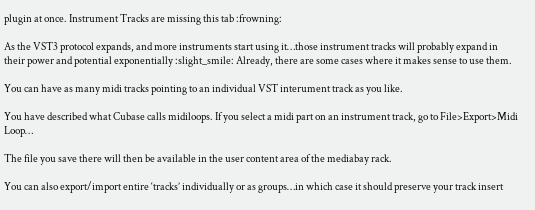plugin at once. Instrument Tracks are missing this tab :frowning:

As the VST3 protocol expands, and more instruments start using it…those instrument tracks will probably expand in their power and potential exponentially :slight_smile: Already, there are some cases where it makes sense to use them.

You can have as many midi tracks pointing to an individual VST interument track as you like.

You have described what Cubase calls midiloops. If you select a midi part on an instrument track, go to File>Export>Midi Loop…

The file you save there will then be available in the user content area of the mediabay rack.

You can also export/import entire ‘tracks’ individually or as groups…in which case it should preserve your track insert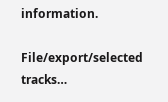information.

File/export/selected tracks…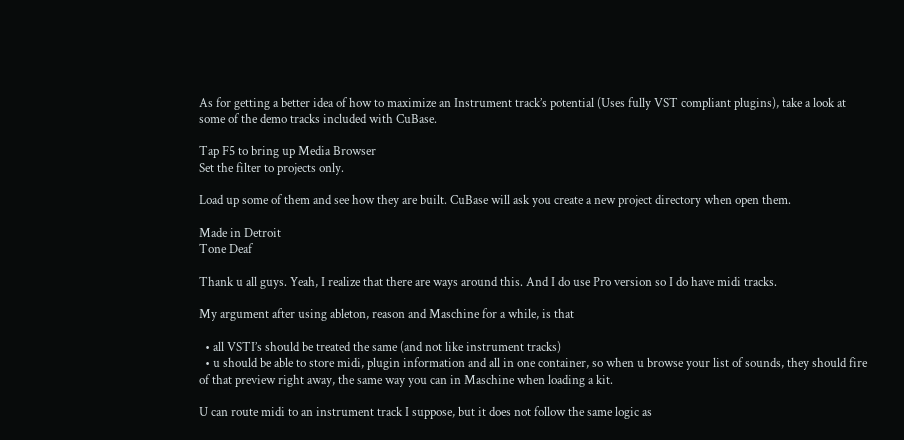As for getting a better idea of how to maximize an Instrument track’s potential (Uses fully VST compliant plugins), take a look at some of the demo tracks included with CuBase.

Tap F5 to bring up Media Browser
Set the filter to projects only.

Load up some of them and see how they are built. CuBase will ask you create a new project directory when open them.

Made in Detroit
Tone Deaf

Thank u all guys. Yeah, I realize that there are ways around this. And I do use Pro version so I do have midi tracks.

My argument after using ableton, reason and Maschine for a while, is that

  • all VSTI’s should be treated the same (and not like instrument tracks)
  • u should be able to store midi, plugin information and all in one container, so when u browse your list of sounds, they should fire of that preview right away, the same way you can in Maschine when loading a kit.

U can route midi to an instrument track I suppose, but it does not follow the same logic as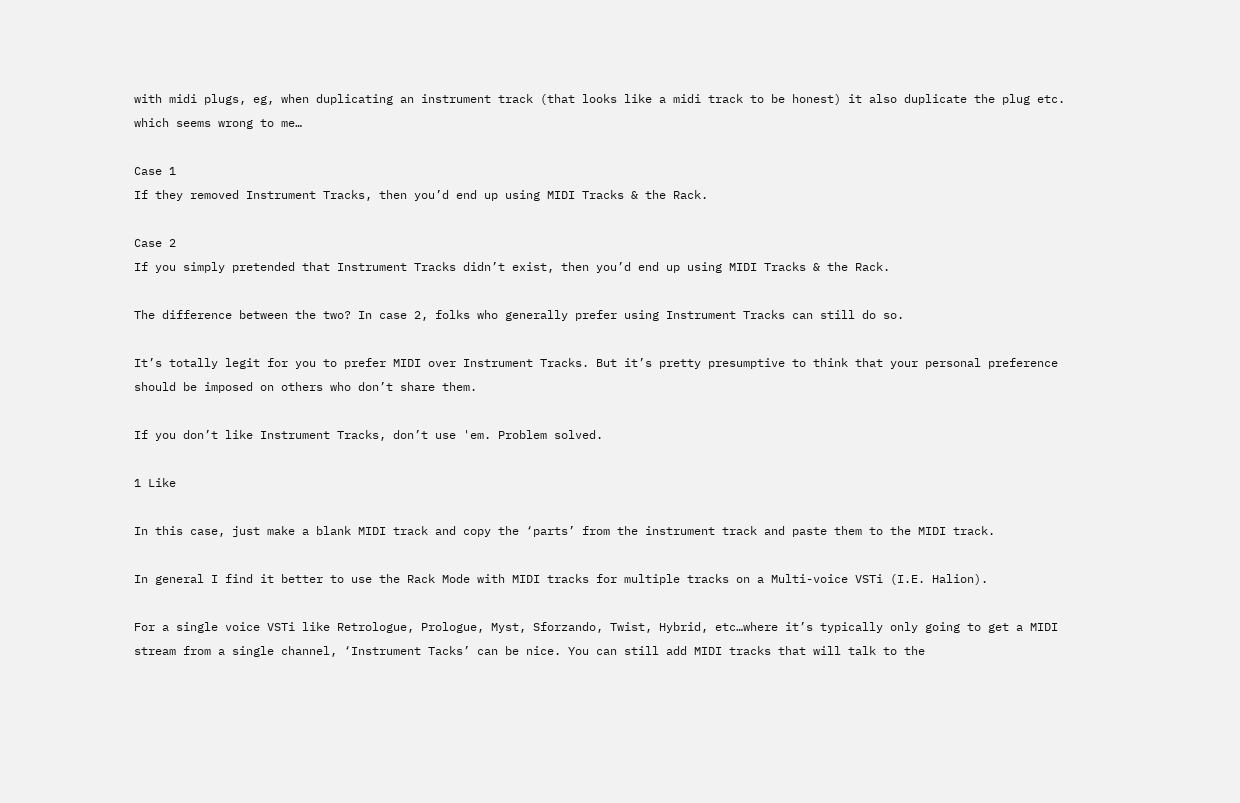with midi plugs, eg, when duplicating an instrument track (that looks like a midi track to be honest) it also duplicate the plug etc. which seems wrong to me…

Case 1
If they removed Instrument Tracks, then you’d end up using MIDI Tracks & the Rack.

Case 2
If you simply pretended that Instrument Tracks didn’t exist, then you’d end up using MIDI Tracks & the Rack.

The difference between the two? In case 2, folks who generally prefer using Instrument Tracks can still do so.

It’s totally legit for you to prefer MIDI over Instrument Tracks. But it’s pretty presumptive to think that your personal preference should be imposed on others who don’t share them.

If you don’t like Instrument Tracks, don’t use 'em. Problem solved.

1 Like

In this case, just make a blank MIDI track and copy the ‘parts’ from the instrument track and paste them to the MIDI track.

In general I find it better to use the Rack Mode with MIDI tracks for multiple tracks on a Multi-voice VSTi (I.E. Halion).

For a single voice VSTi like Retrologue, Prologue, Myst, Sforzando, Twist, Hybrid, etc…where it’s typically only going to get a MIDI stream from a single channel, ‘Instrument Tacks’ can be nice. You can still add MIDI tracks that will talk to the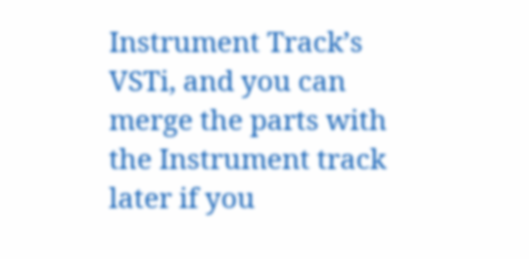Instrument Track’s VSTi, and you can merge the parts with the Instrument track later if you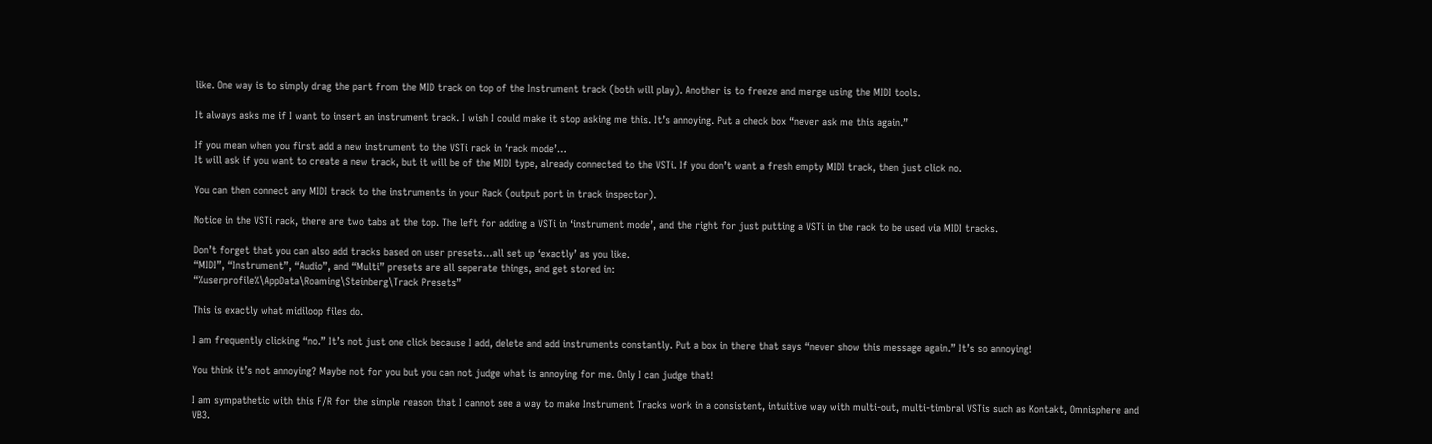like. One way is to simply drag the part from the MID track on top of the Instrument track (both will play). Another is to freeze and merge using the MIDI tools.

It always asks me if I want to insert an instrument track. I wish I could make it stop asking me this. It’s annoying. Put a check box “never ask me this again.”

If you mean when you first add a new instrument to the VSTi rack in ‘rack mode’…
It will ask if you want to create a new track, but it will be of the MIDI type, already connected to the VSTi. If you don’t want a fresh empty MIDI track, then just click no.

You can then connect any MIDI track to the instruments in your Rack (output port in track inspector).

Notice in the VSTi rack, there are two tabs at the top. The left for adding a VSTi in ‘instrument mode’, and the right for just putting a VSTi in the rack to be used via MIDI tracks.

Don’t forget that you can also add tracks based on user presets…all set up ‘exactly’ as you like.
“MIDI”, “Instrument”, “Audio”, and “Multi” presets are all seperate things, and get stored in:
“%userprofile%\AppData\Roaming\Steinberg\Track Presets”

This is exactly what midiloop files do.

I am frequently clicking “no.” It’s not just one click because I add, delete and add instruments constantly. Put a box in there that says “never show this message again.” It’s so annoying!

You think it’s not annoying? Maybe not for you but you can not judge what is annoying for me. Only I can judge that!

I am sympathetic with this F/R for the simple reason that I cannot see a way to make Instrument Tracks work in a consistent, intuitive way with multi-out, multi-timbral VSTis such as Kontakt, Omnisphere and VB3.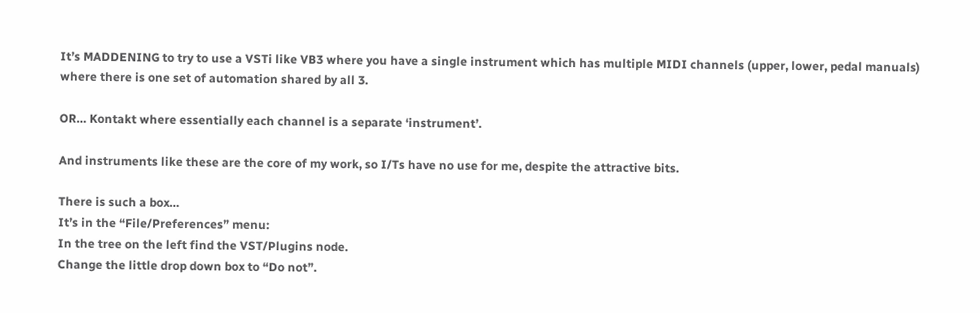It’s MADDENING to try to use a VSTi like VB3 where you have a single instrument which has multiple MIDI channels (upper, lower, pedal manuals) where there is one set of automation shared by all 3.

OR… Kontakt where essentially each channel is a separate ‘instrument’.

And instruments like these are the core of my work, so I/Ts have no use for me, despite the attractive bits.

There is such a box…
It’s in the “File/Preferences” menu:
In the tree on the left find the VST/Plugins node.
Change the little drop down box to “Do not”.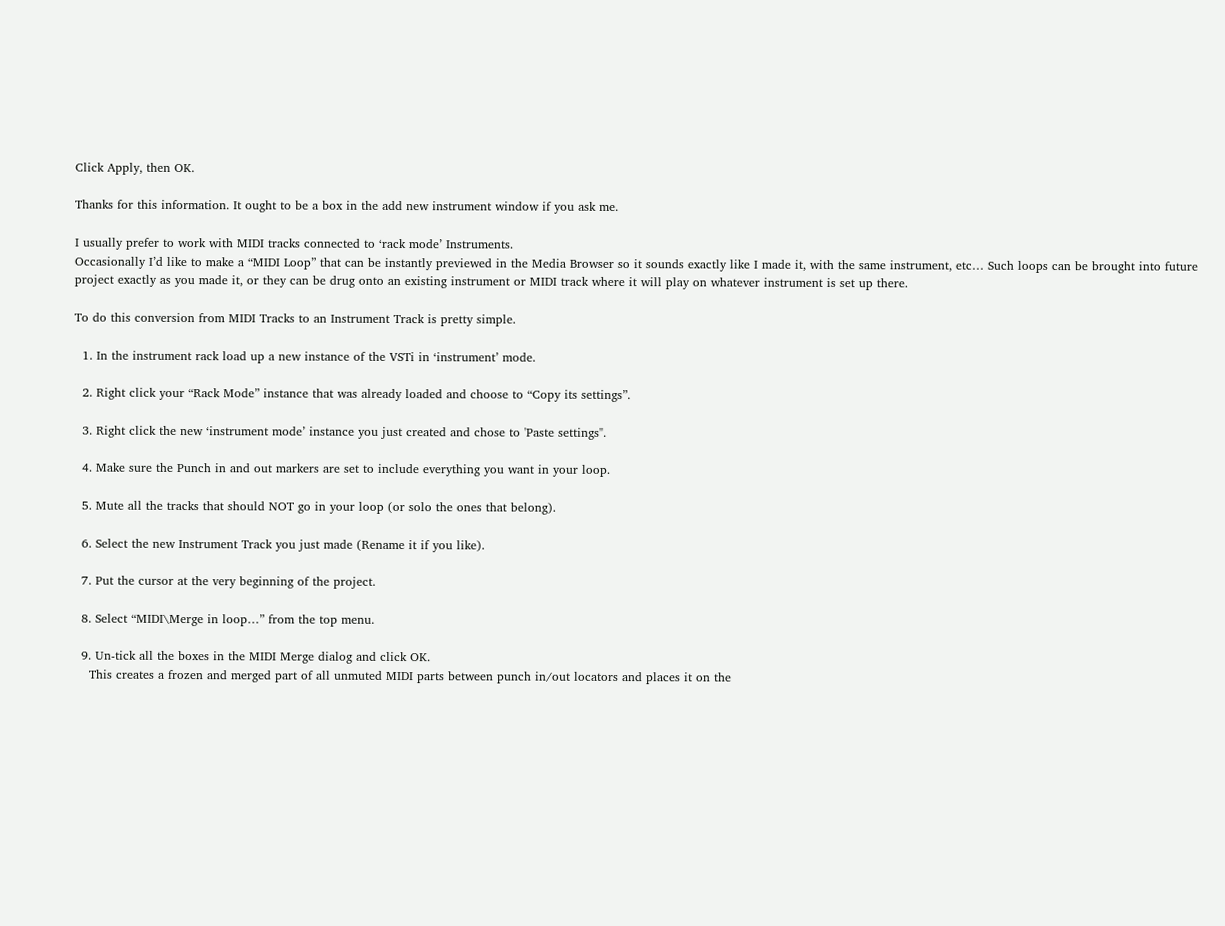Click Apply, then OK.

Thanks for this information. It ought to be a box in the add new instrument window if you ask me.

I usually prefer to work with MIDI tracks connected to ‘rack mode’ Instruments.
Occasionally I’d like to make a “MIDI Loop” that can be instantly previewed in the Media Browser so it sounds exactly like I made it, with the same instrument, etc… Such loops can be brought into future project exactly as you made it, or they can be drug onto an existing instrument or MIDI track where it will play on whatever instrument is set up there.

To do this conversion from MIDI Tracks to an Instrument Track is pretty simple.

  1. In the instrument rack load up a new instance of the VSTi in ‘instrument’ mode.

  2. Right click your “Rack Mode” instance that was already loaded and choose to “Copy its settings”.

  3. Right click the new ‘instrument mode’ instance you just created and chose to 'Paste settings".

  4. Make sure the Punch in and out markers are set to include everything you want in your loop.

  5. Mute all the tracks that should NOT go in your loop (or solo the ones that belong).

  6. Select the new Instrument Track you just made (Rename it if you like).

  7. Put the cursor at the very beginning of the project.

  8. Select “MIDI\Merge in loop…” from the top menu.

  9. Un-tick all the boxes in the MIDI Merge dialog and click OK.
    This creates a frozen and merged part of all unmuted MIDI parts between punch in/out locators and places it on the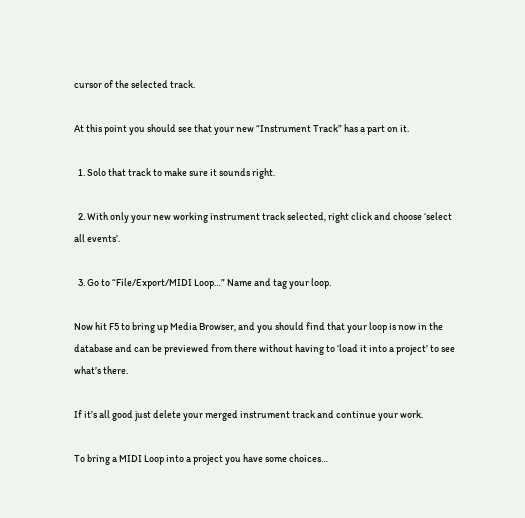cursor of the selected track.

At this point you should see that your new “Instrument Track” has a part on it.

  1. Solo that track to make sure it sounds right.

  2. With only your new working instrument track selected, right click and choose ‘select all events’.

  3. Go to “File/Export/MIDI Loop…” Name and tag your loop.

Now hit F5 to bring up Media Browser, and you should find that your loop is now in the database and can be previewed from there without having to ‘load it into a project’ to see what’s there.

If it’s all good just delete your merged instrument track and continue your work.

To bring a MIDI Loop into a project you have some choices…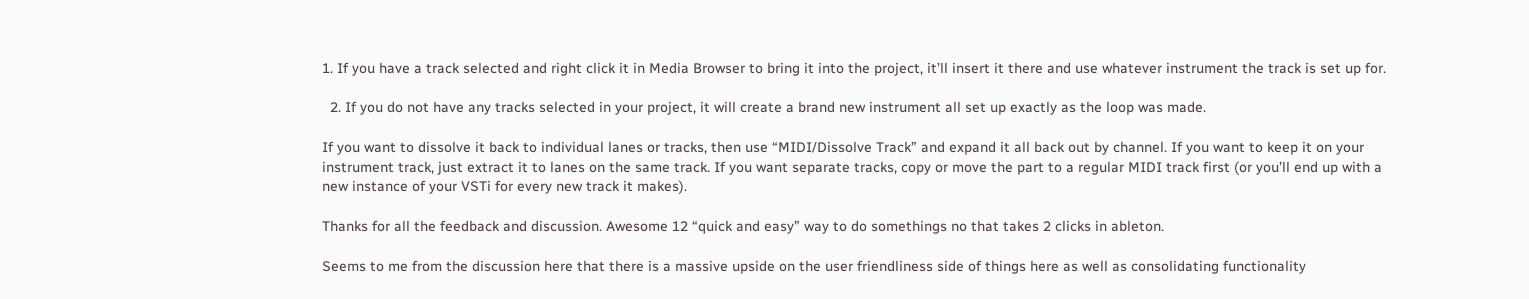1. If you have a track selected and right click it in Media Browser to bring it into the project, it’ll insert it there and use whatever instrument the track is set up for.

  2. If you do not have any tracks selected in your project, it will create a brand new instrument all set up exactly as the loop was made.

If you want to dissolve it back to individual lanes or tracks, then use “MIDI/Dissolve Track” and expand it all back out by channel. If you want to keep it on your instrument track, just extract it to lanes on the same track. If you want separate tracks, copy or move the part to a regular MIDI track first (or you’ll end up with a new instance of your VSTi for every new track it makes).

Thanks for all the feedback and discussion. Awesome 12 “quick and easy” way to do somethings no that takes 2 clicks in ableton.

Seems to me from the discussion here that there is a massive upside on the user friendliness side of things here as well as consolidating functionality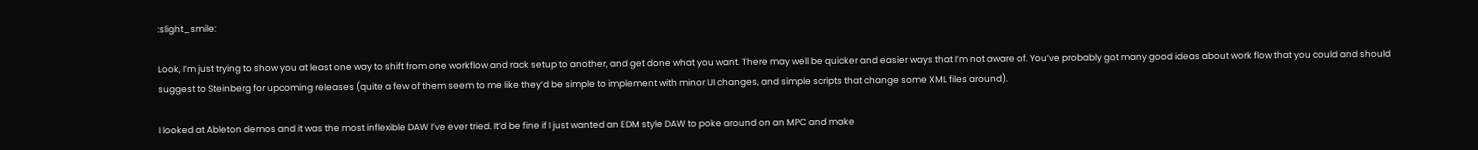:slight_smile:

Look, I’m just trying to show you at least one way to shift from one workflow and rack setup to another, and get done what you want. There may well be quicker and easier ways that I’m not aware of. You’ve probably got many good ideas about work flow that you could and should suggest to Steinberg for upcoming releases (quite a few of them seem to me like they’d be simple to implement with minor UI changes, and simple scripts that change some XML files around).

I looked at Ableton demos and it was the most inflexible DAW I’ve ever tried. It’d be fine if I just wanted an EDM style DAW to poke around on an MPC and make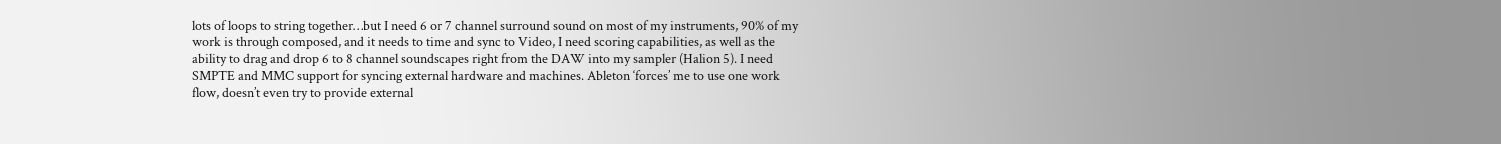lots of loops to string together…but I need 6 or 7 channel surround sound on most of my instruments, 90% of my work is through composed, and it needs to time and sync to Video, I need scoring capabilities, as well as the ability to drag and drop 6 to 8 channel soundscapes right from the DAW into my sampler (Halion 5). I need SMPTE and MMC support for syncing external hardware and machines. Ableton ‘forces’ me to use one work flow, doesn’t even try to provide external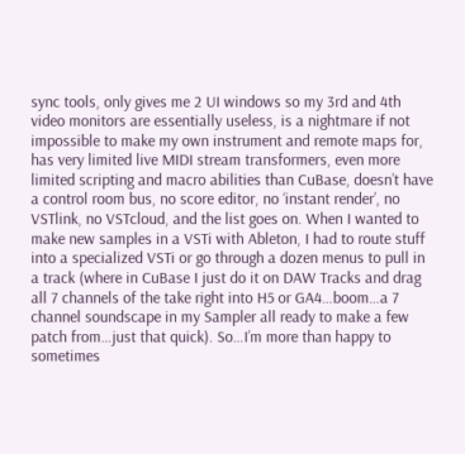sync tools, only gives me 2 UI windows so my 3rd and 4th video monitors are essentially useless, is a nightmare if not impossible to make my own instrument and remote maps for, has very limited live MIDI stream transformers, even more limited scripting and macro abilities than CuBase, doesn’t have a control room bus, no score editor, no ‘instant render’, no VSTlink, no VSTcloud, and the list goes on. When I wanted to make new samples in a VSTi with Ableton, I had to route stuff into a specialized VSTi or go through a dozen menus to pull in a track (where in CuBase I just do it on DAW Tracks and drag all 7 channels of the take right into H5 or GA4…boom…a 7 channel soundscape in my Sampler all ready to make a few patch from…just that quick). So…I’m more than happy to sometimes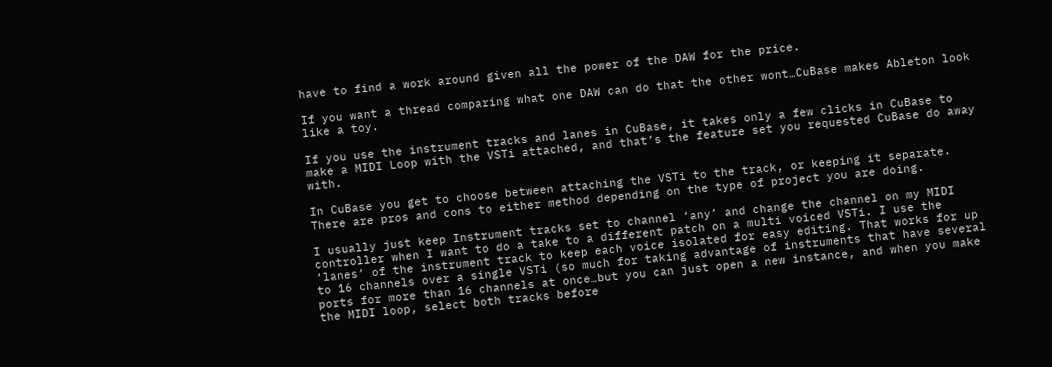have to find a work around given all the power of the DAW for the price.

If you want a thread comparing what one DAW can do that the other wont…CuBase makes Ableton look like a toy.

If you use the instrument tracks and lanes in CuBase, it takes only a few clicks in CuBase to make a MIDI Loop with the VSTi attached, and that’s the feature set you requested CuBase do away with.

In CuBase you get to choose between attaching the VSTi to the track, or keeping it separate. There are pros and cons to either method depending on the type of project you are doing.

I usually just keep Instrument tracks set to channel ‘any’ and change the channel on my MIDI controller when I want to do a take to a different patch on a multi voiced VSTi. I use the ‘lanes’ of the instrument track to keep each voice isolated for easy editing. That works for up to 16 channels over a single VSTi (so much for taking advantage of instruments that have several ports for more than 16 channels at once…but you can just open a new instance, and when you make the MIDI loop, select both tracks before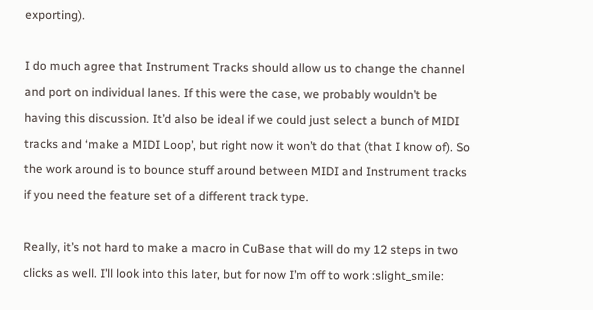exporting).

I do much agree that Instrument Tracks should allow us to change the channel and port on individual lanes. If this were the case, we probably wouldn’t be having this discussion. It’d also be ideal if we could just select a bunch of MIDI tracks and ‘make a MIDI Loop’, but right now it won’t do that (that I know of). So the work around is to bounce stuff around between MIDI and Instrument tracks if you need the feature set of a different track type.

Really, it’s not hard to make a macro in CuBase that will do my 12 steps in two clicks as well. I’ll look into this later, but for now I’m off to work :slight_smile: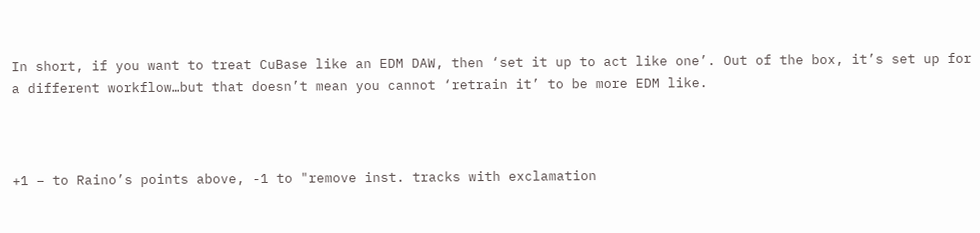In short, if you want to treat CuBase like an EDM DAW, then ‘set it up to act like one’. Out of the box, it’s set up for a different workflow…but that doesn’t mean you cannot ‘retrain it’ to be more EDM like.



+1 – to Raino’s points above, -1 to "remove inst. tracks with exclamation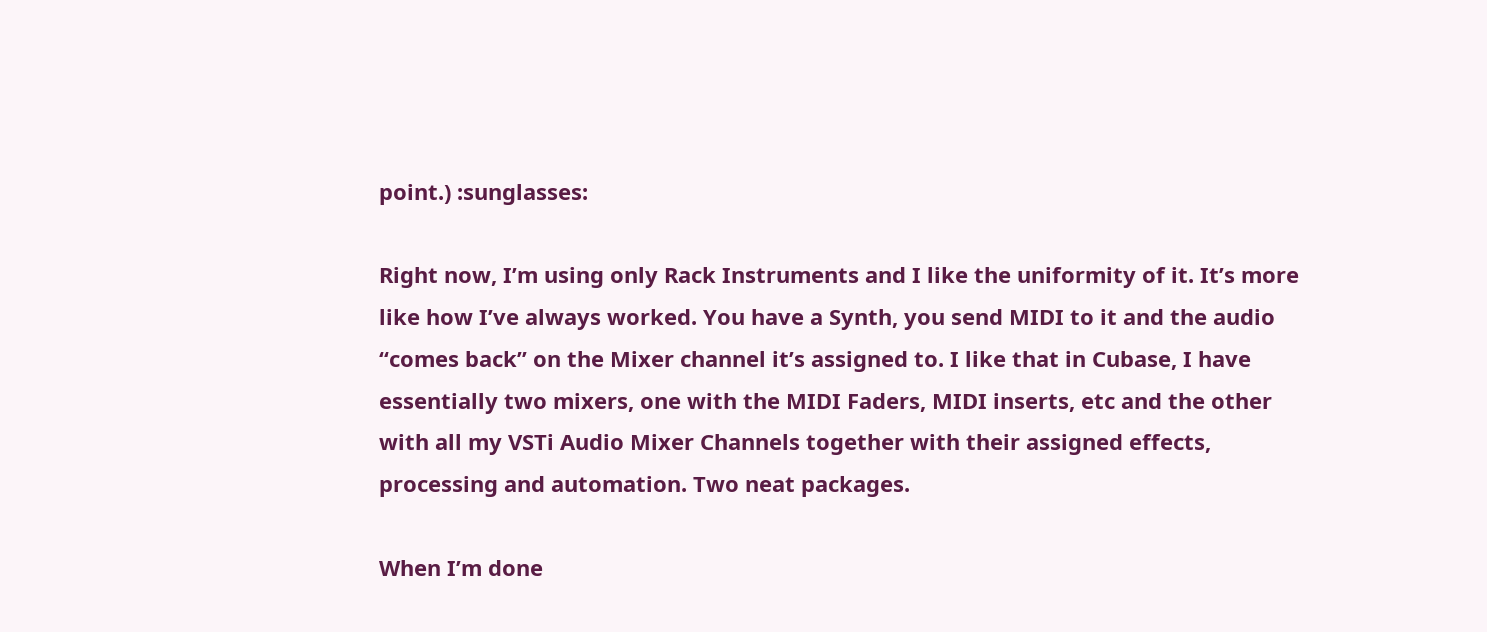point.) :sunglasses:

Right now, I’m using only Rack Instruments and I like the uniformity of it. It’s more like how I’ve always worked. You have a Synth, you send MIDI to it and the audio “comes back” on the Mixer channel it’s assigned to. I like that in Cubase, I have essentially two mixers, one with the MIDI Faders, MIDI inserts, etc and the other with all my VSTi Audio Mixer Channels together with their assigned effects, processing and automation. Two neat packages.

When I’m done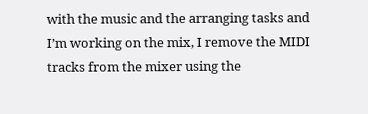with the music and the arranging tasks and I’m working on the mix, I remove the MIDI tracks from the mixer using the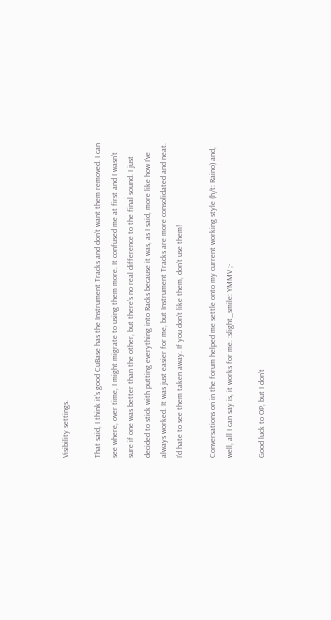Visibility settings.

That said, I think it’s good CuBase has the Instrument Tracks and don’t want them removed. I can see where, over time, I might migrate to using them more. It confused me at first and I wasn’t sure if one was better than the other, but there’s no real difference to the final sound. I just decided to stick with putting everything into Racks because it was, as I said, more like how I’ve always worked. It was just easier for me, but Instrument Tracks are more consolidated and neat. I’d hate to see them taken away. If you don’t like them, don’t use them!

Conversations on in the forum helped me settle onto my current working style (h/t: Raino) and, well, all I can say is, it works for me. :slight_smile: YMMV ;-

Good luck to OP, but I don’t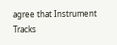agree that Instrument Tracks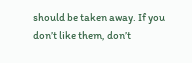should be taken away. If you don’t like them, don’t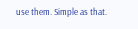use them. Simple as that.